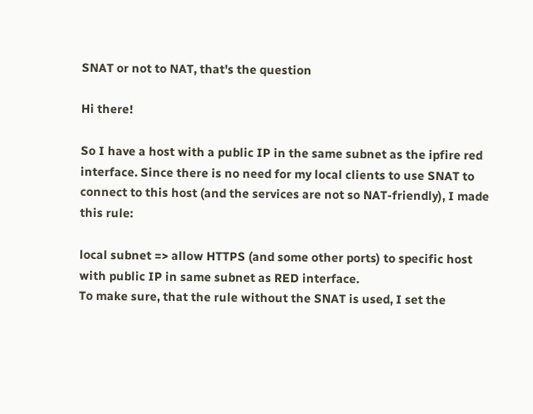SNAT or not to NAT, that's the question

Hi there!

So I have a host with a public IP in the same subnet as the ipfire red interface. Since there is no need for my local clients to use SNAT to connect to this host (and the services are not so NAT-friendly), I made this rule:

local subnet => allow HTTPS (and some other ports) to specific host with public IP in same subnet as RED interface.
To make sure, that the rule without the SNAT is used, I set the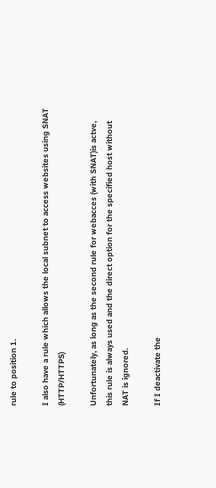rule to position 1.

I also have a rule which allows the local subnet to access websites using SNAT (HTTP/HTTPS)

Unfortunately, as long as the second rule for webacces (with SNAT)is actve, this rule is always used and the direct option for the specified host without NAT is ignored.

If I deactivate the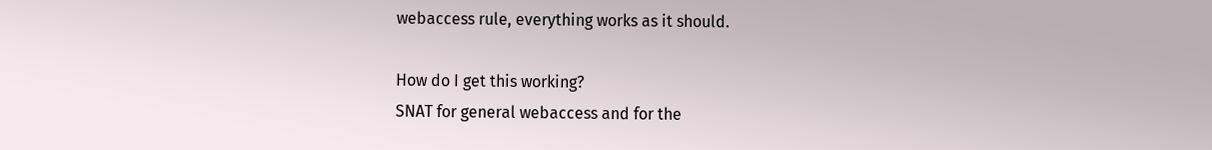webaccess rule, everything works as it should.

How do I get this working?
SNAT for general webaccess and for the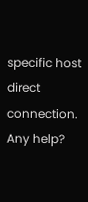specific host direct connection.
Any help?